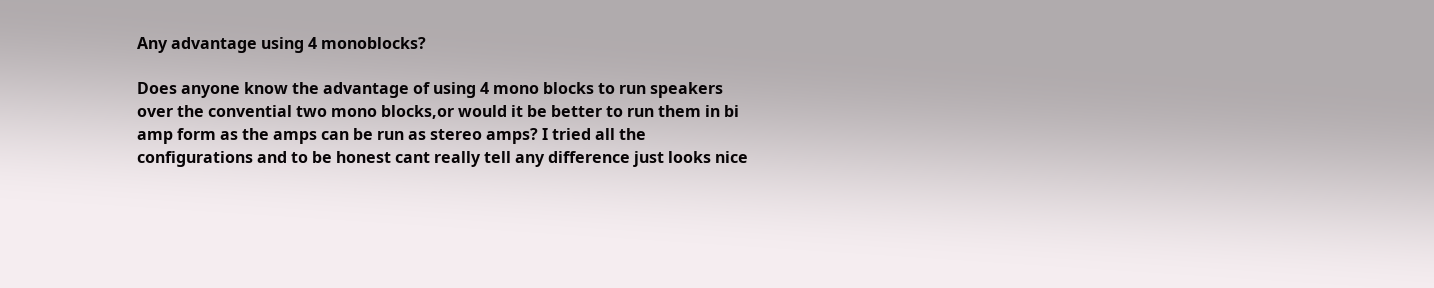Any advantage using 4 monoblocks?

Does anyone know the advantage of using 4 mono blocks to run speakers over the convential two mono blocks,or would it be better to run them in bi amp form as the amps can be run as stereo amps? I tried all the configurations and to be honest cant really tell any difference just looks nice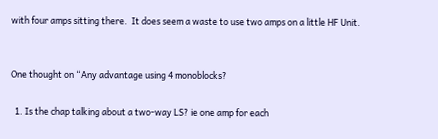with four amps sitting there.  It does seem a waste to use two amps on a little HF Unit.


One thought on “Any advantage using 4 monoblocks?

  1. Is the chap talking about a two-way LS? ie one amp for each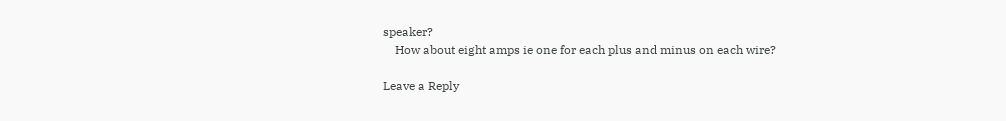speaker?
    How about eight amps ie one for each plus and minus on each wire?

Leave a Reply